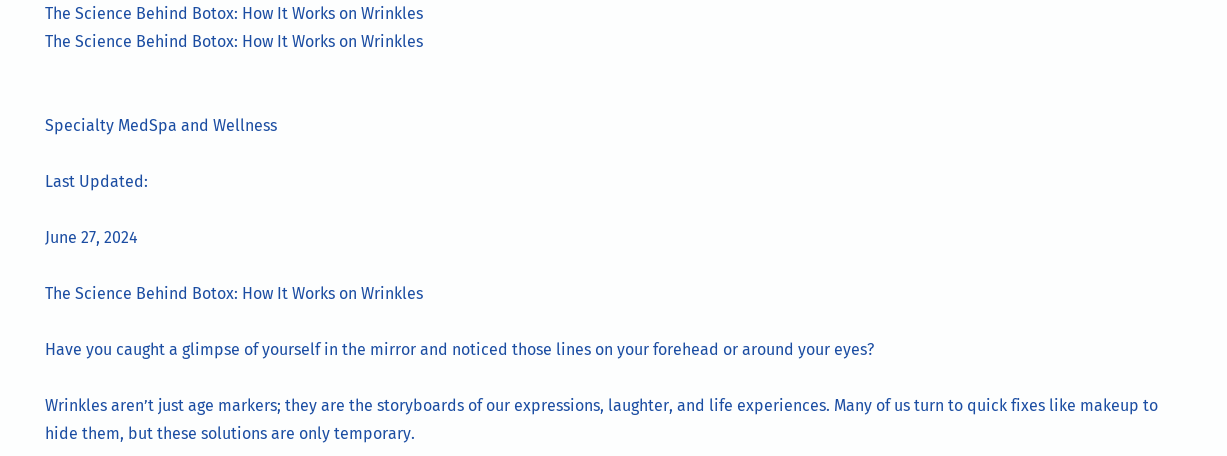The Science Behind Botox: How It Works on Wrinkles
The Science Behind Botox: How It Works on Wrinkles


Specialty MedSpa and Wellness

Last Updated:

June 27, 2024

The Science Behind Botox: How It Works on Wrinkles

Have you caught a glimpse of yourself in the mirror and noticed those lines on your forehead or around your eyes?

Wrinkles aren’t just age markers; they are the storyboards of our expressions, laughter, and life experiences. Many of us turn to quick fixes like makeup to hide them, but these solutions are only temporary.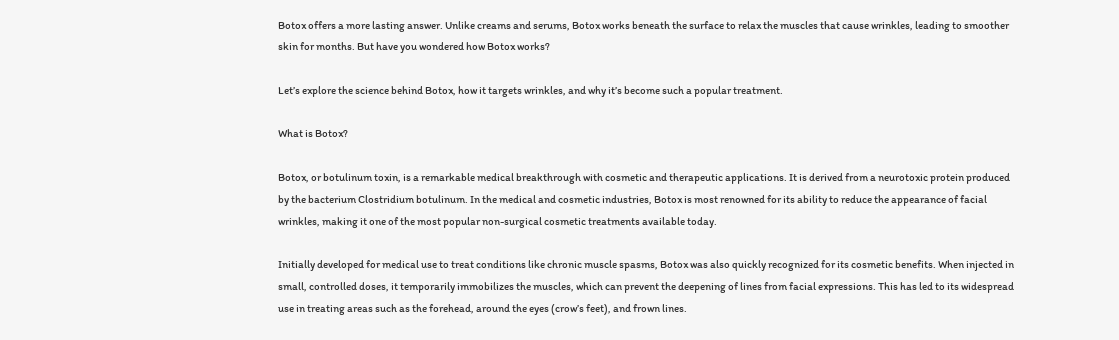Botox offers a more lasting answer. Unlike creams and serums, Botox works beneath the surface to relax the muscles that cause wrinkles, leading to smoother skin for months. But have you wondered how Botox works?

Let’s explore the science behind Botox, how it targets wrinkles, and why it’s become such a popular treatment.

What is Botox?

Botox, or botulinum toxin, is a remarkable medical breakthrough with cosmetic and therapeutic applications. It is derived from a neurotoxic protein produced by the bacterium Clostridium botulinum. In the medical and cosmetic industries, Botox is most renowned for its ability to reduce the appearance of facial wrinkles, making it one of the most popular non-surgical cosmetic treatments available today.

Initially developed for medical use to treat conditions like chronic muscle spasms, Botox was also quickly recognized for its cosmetic benefits. When injected in small, controlled doses, it temporarily immobilizes the muscles, which can prevent the deepening of lines from facial expressions. This has led to its widespread use in treating areas such as the forehead, around the eyes (crow’s feet), and frown lines.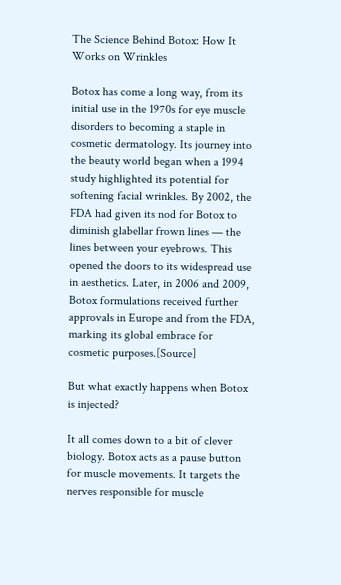The Science Behind Botox: How It Works on Wrinkles

Botox has come a long way, from its initial use in the 1970s for eye muscle disorders to becoming a staple in cosmetic dermatology. Its journey into the beauty world began when a 1994 study highlighted its potential for softening facial wrinkles. By 2002, the FDA had given its nod for Botox to diminish glabellar frown lines — the lines between your eyebrows. This opened the doors to its widespread use in aesthetics. Later, in 2006 and 2009, Botox formulations received further approvals in Europe and from the FDA, marking its global embrace for cosmetic purposes.[Source]

But what exactly happens when Botox is injected?

It all comes down to a bit of clever biology. Botox acts as a pause button for muscle movements. It targets the nerves responsible for muscle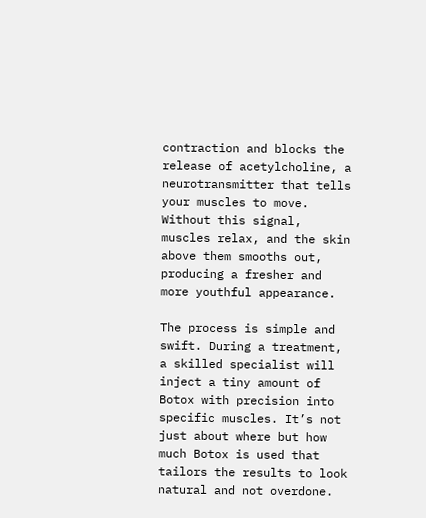contraction and blocks the release of acetylcholine, a neurotransmitter that tells your muscles to move. Without this signal, muscles relax, and the skin above them smooths out, producing a fresher and more youthful appearance.

The process is simple and swift. During a treatment, a skilled specialist will inject a tiny amount of Botox with precision into specific muscles. It’s not just about where but how much Botox is used that tailors the results to look natural and not overdone.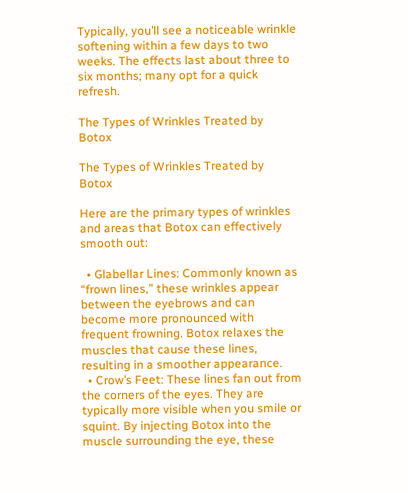Typically, you’ll see a noticeable wrinkle softening within a few days to two weeks. The effects last about three to six months; many opt for a quick refresh.

The Types of Wrinkles Treated by Botox

The Types of Wrinkles Treated by Botox

Here are the primary types of wrinkles and areas that Botox can effectively smooth out:

  • Glabellar Lines: Commonly known as “frown lines,” these wrinkles appear between the eyebrows and can become more pronounced with frequent frowning. Botox relaxes the muscles that cause these lines, resulting in a smoother appearance.
  • Crow’s Feet: These lines fan out from the corners of the eyes. They are typically more visible when you smile or squint. By injecting Botox into the muscle surrounding the eye, these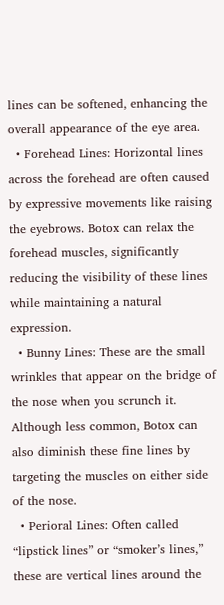lines can be softened, enhancing the overall appearance of the eye area.
  • Forehead Lines: Horizontal lines across the forehead are often caused by expressive movements like raising the eyebrows. Botox can relax the forehead muscles, significantly reducing the visibility of these lines while maintaining a natural expression.
  • Bunny Lines: These are the small wrinkles that appear on the bridge of the nose when you scrunch it. Although less common, Botox can also diminish these fine lines by targeting the muscles on either side of the nose.
  • Perioral Lines: Often called “lipstick lines” or “smoker’s lines,” these are vertical lines around the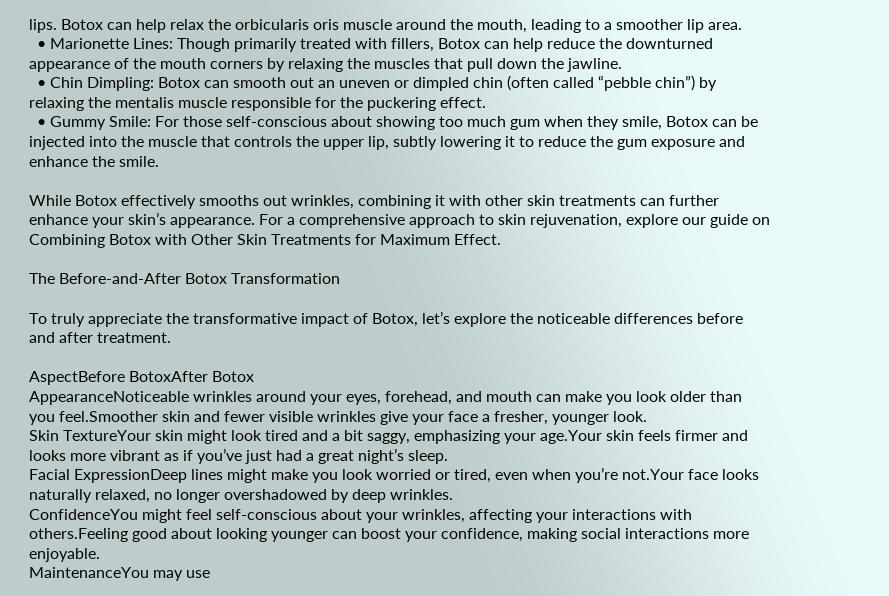lips. Botox can help relax the orbicularis oris muscle around the mouth, leading to a smoother lip area.
  • Marionette Lines: Though primarily treated with fillers, Botox can help reduce the downturned appearance of the mouth corners by relaxing the muscles that pull down the jawline.
  • Chin Dimpling: Botox can smooth out an uneven or dimpled chin (often called “pebble chin”) by relaxing the mentalis muscle responsible for the puckering effect.
  • Gummy Smile: For those self-conscious about showing too much gum when they smile, Botox can be injected into the muscle that controls the upper lip, subtly lowering it to reduce the gum exposure and enhance the smile.

While Botox effectively smooths out wrinkles, combining it with other skin treatments can further enhance your skin’s appearance. For a comprehensive approach to skin rejuvenation, explore our guide on Combining Botox with Other Skin Treatments for Maximum Effect.

The Before-and-After Botox Transformation

To truly appreciate the transformative impact of Botox, let’s explore the noticeable differences before and after treatment.

AspectBefore BotoxAfter Botox
AppearanceNoticeable wrinkles around your eyes, forehead, and mouth can make you look older than you feel.Smoother skin and fewer visible wrinkles give your face a fresher, younger look.
Skin TextureYour skin might look tired and a bit saggy, emphasizing your age.Your skin feels firmer and looks more vibrant as if you’ve just had a great night’s sleep.
Facial ExpressionDeep lines might make you look worried or tired, even when you’re not.Your face looks naturally relaxed, no longer overshadowed by deep wrinkles.
ConfidenceYou might feel self-conscious about your wrinkles, affecting your interactions with others.Feeling good about looking younger can boost your confidence, making social interactions more enjoyable.
MaintenanceYou may use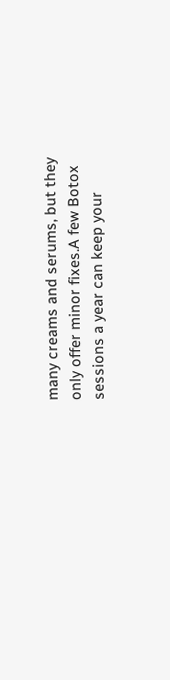many creams and serums, but they only offer minor fixes.A few Botox sessions a year can keep your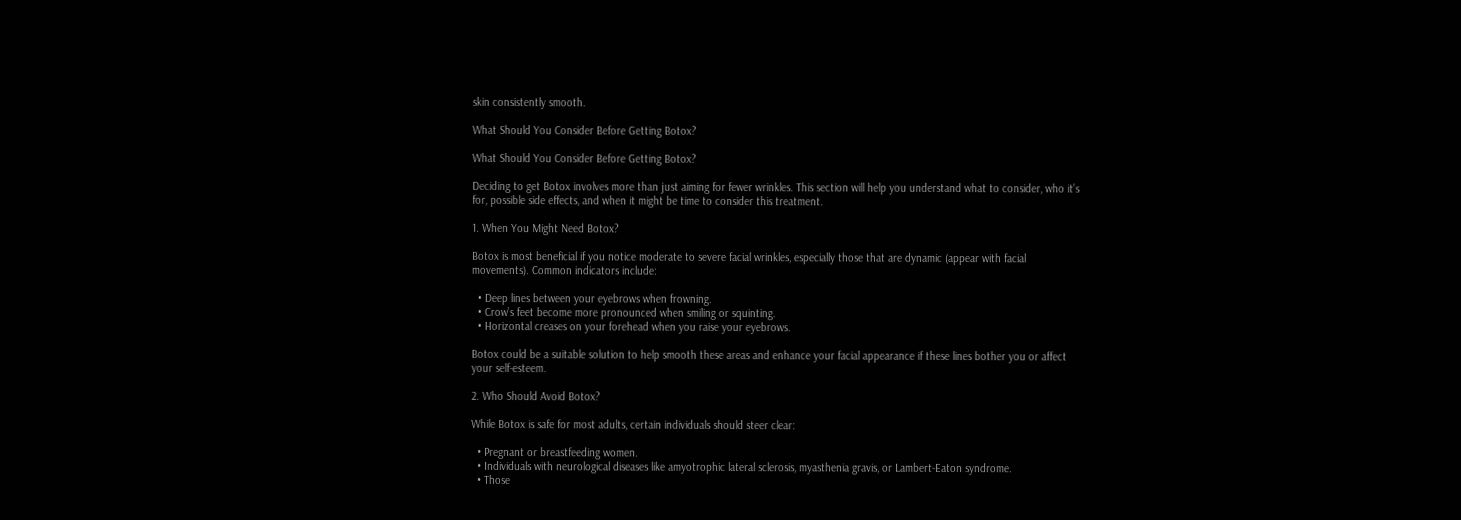skin consistently smooth.

What Should You Consider Before Getting Botox?

What Should You Consider Before Getting Botox?

Deciding to get Botox involves more than just aiming for fewer wrinkles. This section will help you understand what to consider, who it’s for, possible side effects, and when it might be time to consider this treatment.

1. When You Might Need Botox?

Botox is most beneficial if you notice moderate to severe facial wrinkles, especially those that are dynamic (appear with facial movements). Common indicators include:

  • Deep lines between your eyebrows when frowning.
  • Crow’s feet become more pronounced when smiling or squinting.
  • Horizontal creases on your forehead when you raise your eyebrows.

Botox could be a suitable solution to help smooth these areas and enhance your facial appearance if these lines bother you or affect your self-esteem.

2. Who Should Avoid Botox?

While Botox is safe for most adults, certain individuals should steer clear:

  • Pregnant or breastfeeding women.
  • Individuals with neurological diseases like amyotrophic lateral sclerosis, myasthenia gravis, or Lambert-Eaton syndrome.
  • Those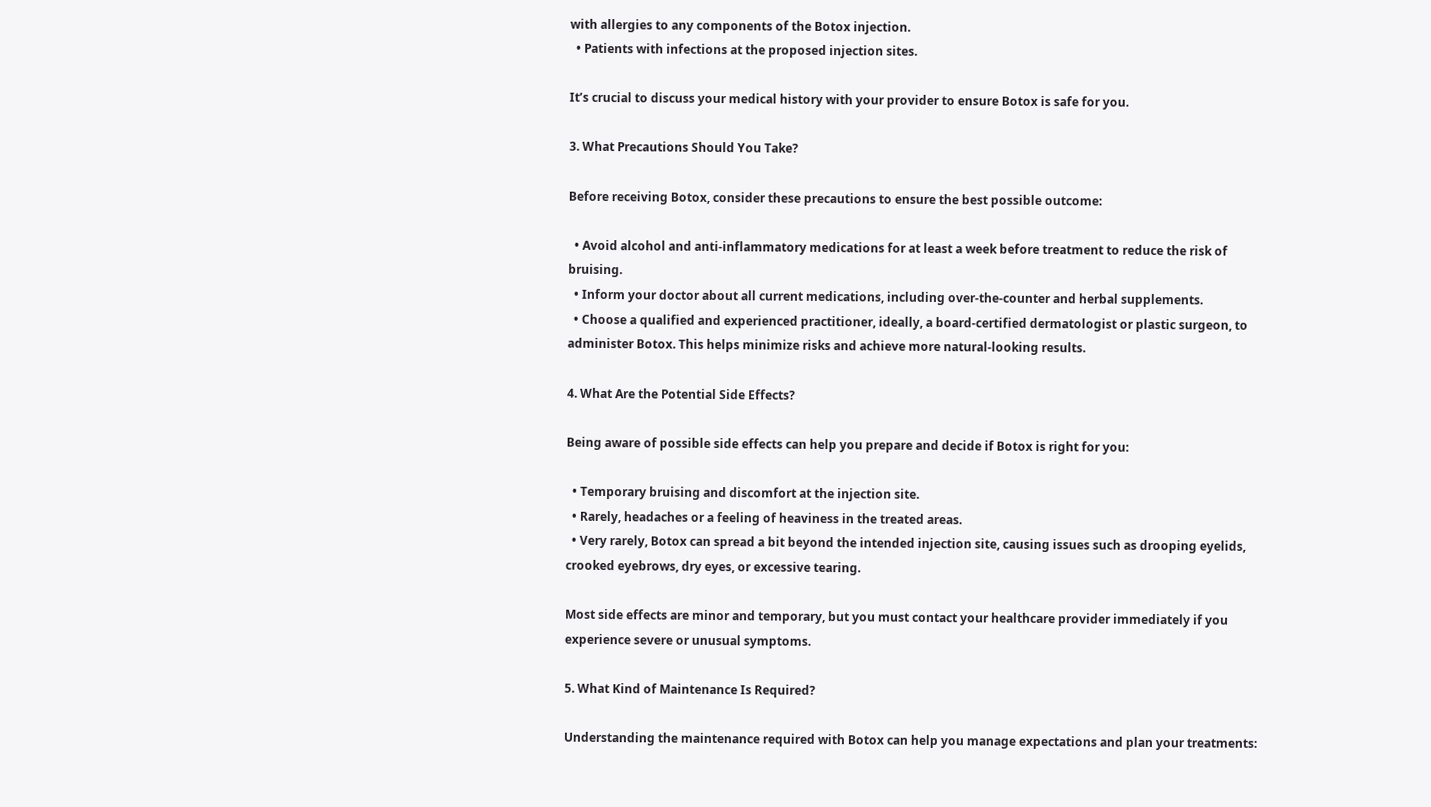with allergies to any components of the Botox injection.
  • Patients with infections at the proposed injection sites.

It’s crucial to discuss your medical history with your provider to ensure Botox is safe for you.

3. What Precautions Should You Take?

Before receiving Botox, consider these precautions to ensure the best possible outcome:

  • Avoid alcohol and anti-inflammatory medications for at least a week before treatment to reduce the risk of bruising.
  • Inform your doctor about all current medications, including over-the-counter and herbal supplements.
  • Choose a qualified and experienced practitioner, ideally, a board-certified dermatologist or plastic surgeon, to administer Botox. This helps minimize risks and achieve more natural-looking results.

4. What Are the Potential Side Effects?

Being aware of possible side effects can help you prepare and decide if Botox is right for you:

  • Temporary bruising and discomfort at the injection site.
  • Rarely, headaches or a feeling of heaviness in the treated areas.
  • Very rarely, Botox can spread a bit beyond the intended injection site, causing issues such as drooping eyelids, crooked eyebrows, dry eyes, or excessive tearing.

Most side effects are minor and temporary, but you must contact your healthcare provider immediately if you experience severe or unusual symptoms.

5. What Kind of Maintenance Is Required?

Understanding the maintenance required with Botox can help you manage expectations and plan your treatments: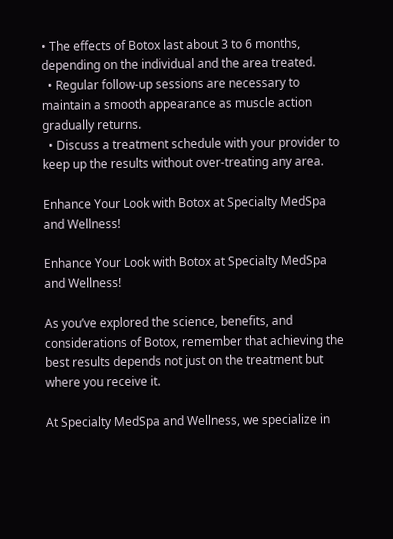• The effects of Botox last about 3 to 6 months, depending on the individual and the area treated.
  • Regular follow-up sessions are necessary to maintain a smooth appearance as muscle action gradually returns.
  • Discuss a treatment schedule with your provider to keep up the results without over-treating any area.

Enhance Your Look with Botox at Specialty MedSpa and Wellness!

Enhance Your Look with Botox at Specialty MedSpa and Wellness!

As you’ve explored the science, benefits, and considerations of Botox, remember that achieving the best results depends not just on the treatment but where you receive it.

At Specialty MedSpa and Wellness, we specialize in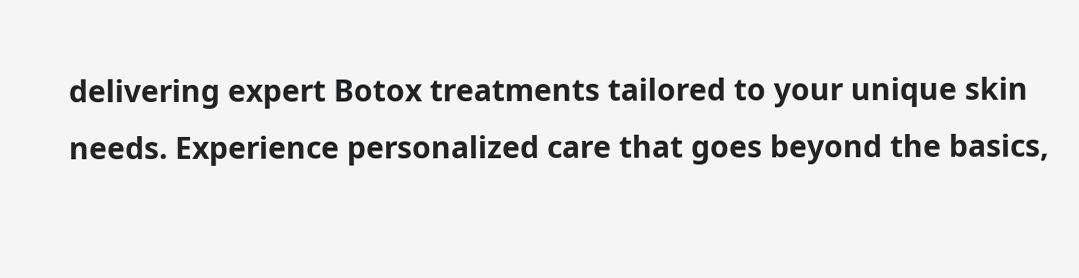delivering expert Botox treatments tailored to your unique skin needs. Experience personalized care that goes beyond the basics,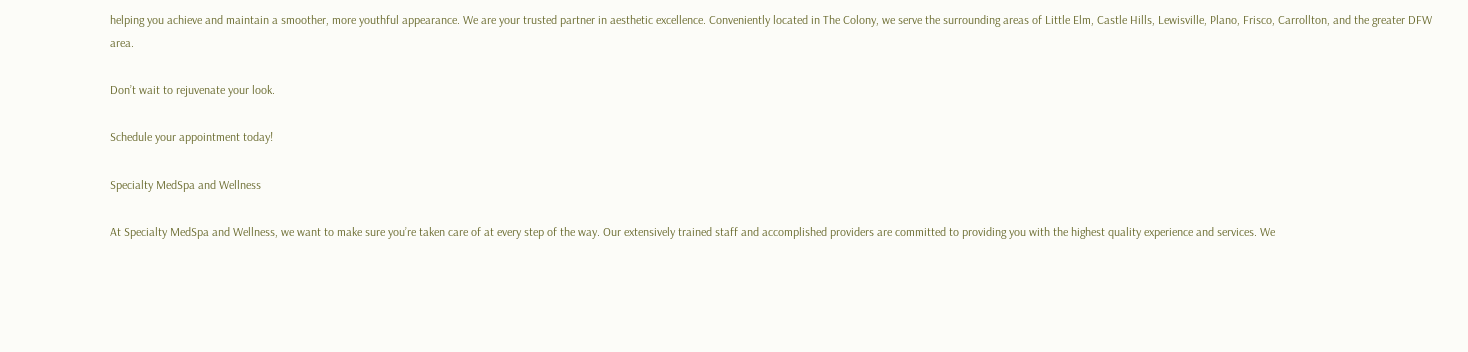helping you achieve and maintain a smoother, more youthful appearance. We are your trusted partner in aesthetic excellence. Conveniently located in The Colony, we serve the surrounding areas of Little Elm, Castle Hills, Lewisville, Plano, Frisco, Carrollton, and the greater DFW area.

Don’t wait to rejuvenate your look.

Schedule your appointment today!

Specialty MedSpa and Wellness

At Specialty MedSpa and Wellness, we want to make sure you’re taken care of at every step of the way. Our extensively trained staff and accomplished providers are committed to providing you with the highest quality experience and services. We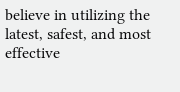believe in utilizing the latest, safest, and most effective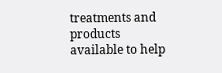treatments and products available to help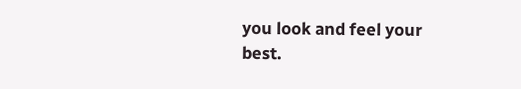you look and feel your best.